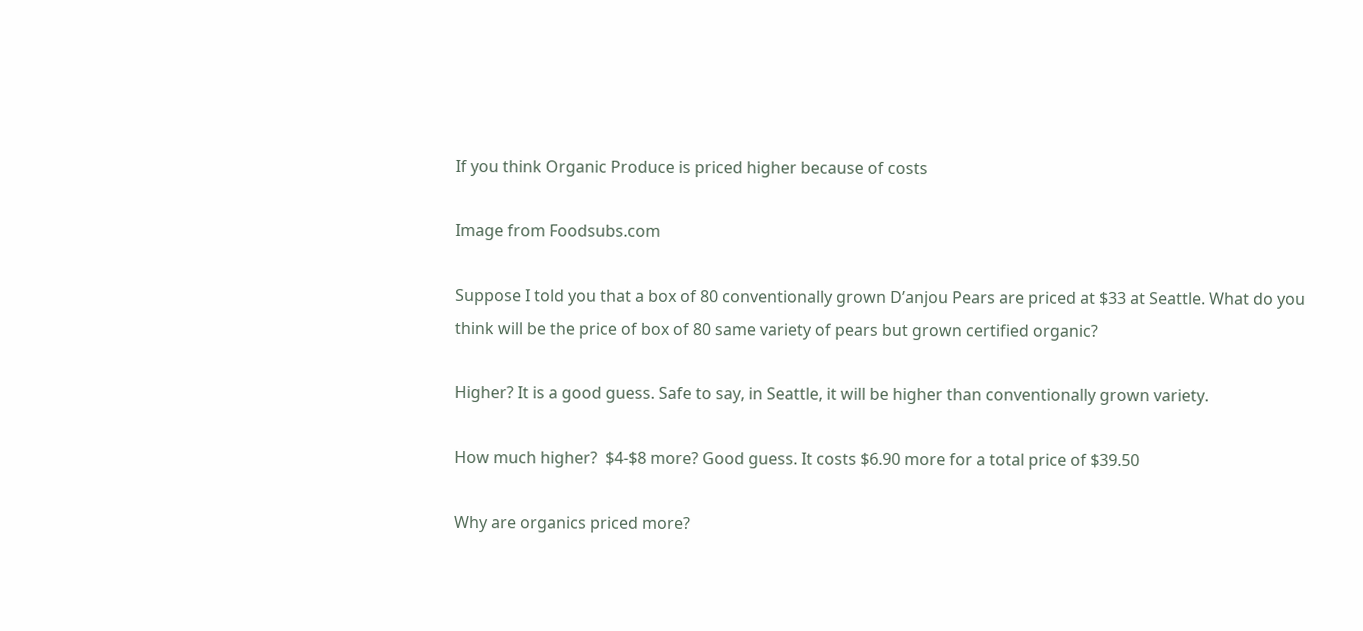If you think Organic Produce is priced higher because of costs

Image from Foodsubs.com

Suppose I told you that a box of 80 conventionally grown D’anjou Pears are priced at $33 at Seattle. What do you think will be the price of box of 80 same variety of pears but grown certified organic?

Higher? It is a good guess. Safe to say, in Seattle, it will be higher than conventionally grown variety.

How much higher?  $4-$8 more? Good guess. It costs $6.90 more for a total price of $39.50

Why are organics priced more?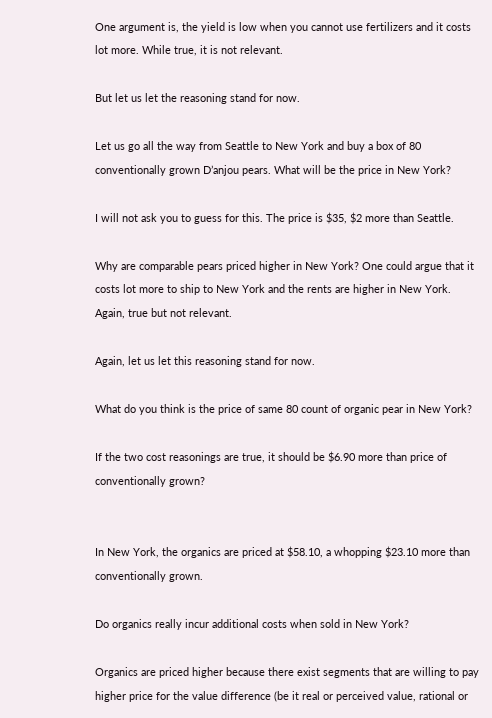One argument is, the yield is low when you cannot use fertilizers and it costs lot more. While true, it is not relevant.

But let us let the reasoning stand for now.

Let us go all the way from Seattle to New York and buy a box of 80 conventionally grown D’anjou pears. What will be the price in New York?

I will not ask you to guess for this. The price is $35, $2 more than Seattle.

Why are comparable pears priced higher in New York? One could argue that it costs lot more to ship to New York and the rents are higher in New York. Again, true but not relevant.

Again, let us let this reasoning stand for now.

What do you think is the price of same 80 count of organic pear in New York?

If the two cost reasonings are true, it should be $6.90 more than price of conventionally grown?


In New York, the organics are priced at $58.10, a whopping $23.10 more than conventionally grown.

Do organics really incur additional costs when sold in New York?

Organics are priced higher because there exist segments that are willing to pay higher price for the value difference (be it real or perceived value, rational or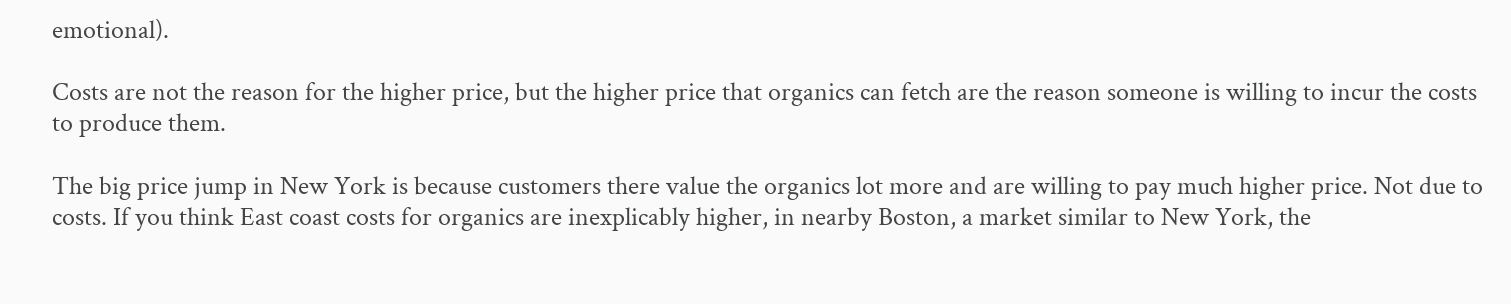emotional).

Costs are not the reason for the higher price, but the higher price that organics can fetch are the reason someone is willing to incur the costs to produce them.

The big price jump in New York is because customers there value the organics lot more and are willing to pay much higher price. Not due to costs. If you think East coast costs for organics are inexplicably higher, in nearby Boston, a market similar to New York, the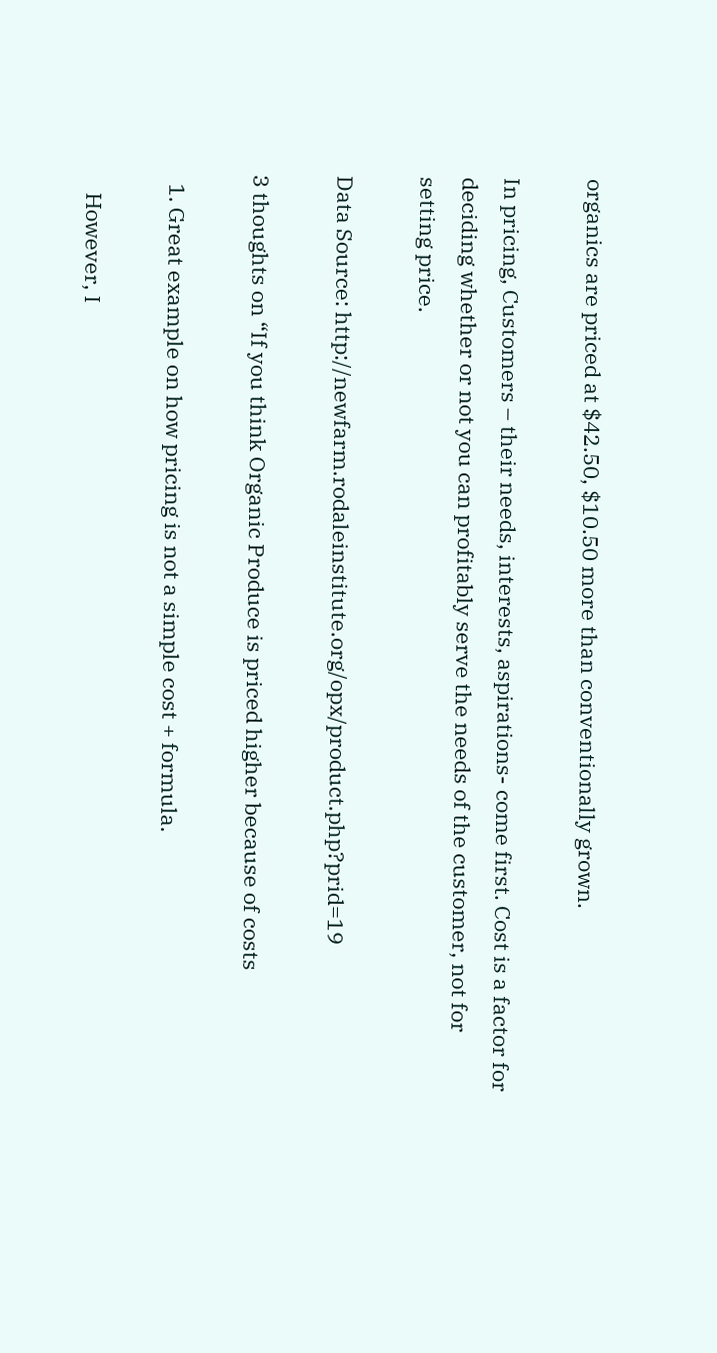organics are priced at $42.50, $10.50 more than conventionally grown.

In pricing, Customers – their needs, interests, aspirations- come first. Cost is a factor for deciding whether or not you can profitably serve the needs of the customer, not for setting price.

Data Source: http://newfarm.rodaleinstitute.org/opx/product.php?prid=19

3 thoughts on “If you think Organic Produce is priced higher because of costs

  1. Great example on how pricing is not a simple cost + formula.

    However, I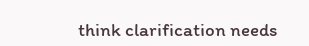think clarification needs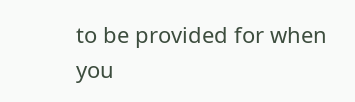to be provided for when you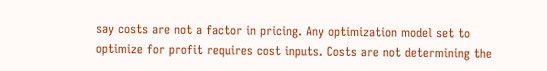say costs are not a factor in pricing. Any optimization model set to optimize for profit requires cost inputs. Costs are not determining the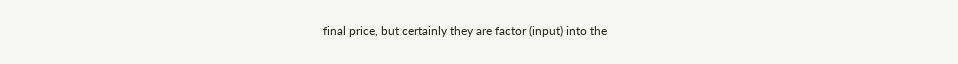final price, but certainly they are factor (input) into the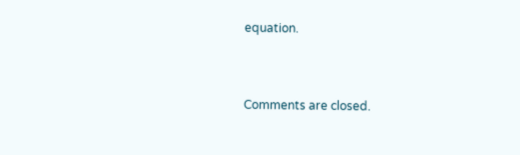equation.


Comments are closed.